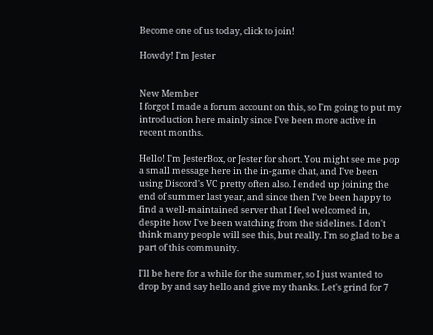Become one of us today, click to join!

Howdy! I'm Jester


New Member
I forgot I made a forum account on this, so I'm going to put my introduction here mainly since I've been more active in recent months.

Hello! I'm JesterBox, or Jester for short. You might see me pop a small message here in the in-game chat, and I've been using Discord's VC pretty often also. I ended up joining the end of summer last year, and since then I've been happy to find a well-maintained server that I feel welcomed in, despite how I've been watching from the sidelines. I don't think many people will see this, but really. I'm so glad to be a part of this community.

I'll be here for a while for the summer, so I just wanted to drop by and say hello and give my thanks. Let's grind for 7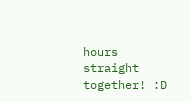hours straight together! :D